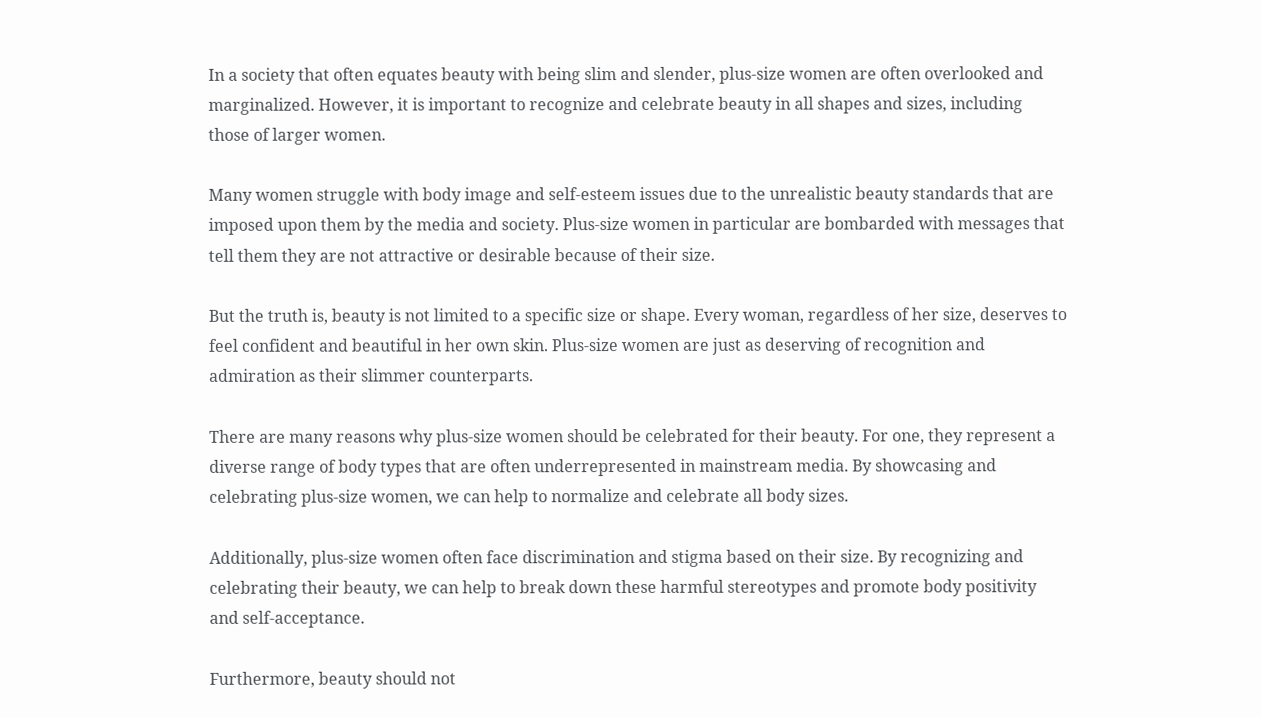In a society that often equates beauty with being slim and slender, plus-size women are often overlooked and marginalized. However, it is important to recognize and celebrate beauty in all shapes and sizes, including those of larger women.

Many women struggle with body image and self-esteem issues due to the unrealistic beauty standards that are imposed upon them by the media and society. Plus-size women in particular are bombarded with messages that tell them they are not attractive or desirable because of their size.

But the truth is, beauty is not limited to a specific size or shape. Every woman, regardless of her size, deserves to feel confident and beautiful in her own skin. Plus-size women are just as deserving of recognition and admiration as their slimmer counterparts.

There are many reasons why plus-size women should be celebrated for their beauty. For one, they represent a diverse range of body types that are often underrepresented in mainstream media. By showcasing and celebrating plus-size women, we can help to normalize and celebrate all body sizes.

Additionally, plus-size women often face discrimination and stigma based on their size. By recognizing and celebrating their beauty, we can help to break down these harmful stereotypes and promote body positivity and self-acceptance.

Furthermore, beauty should not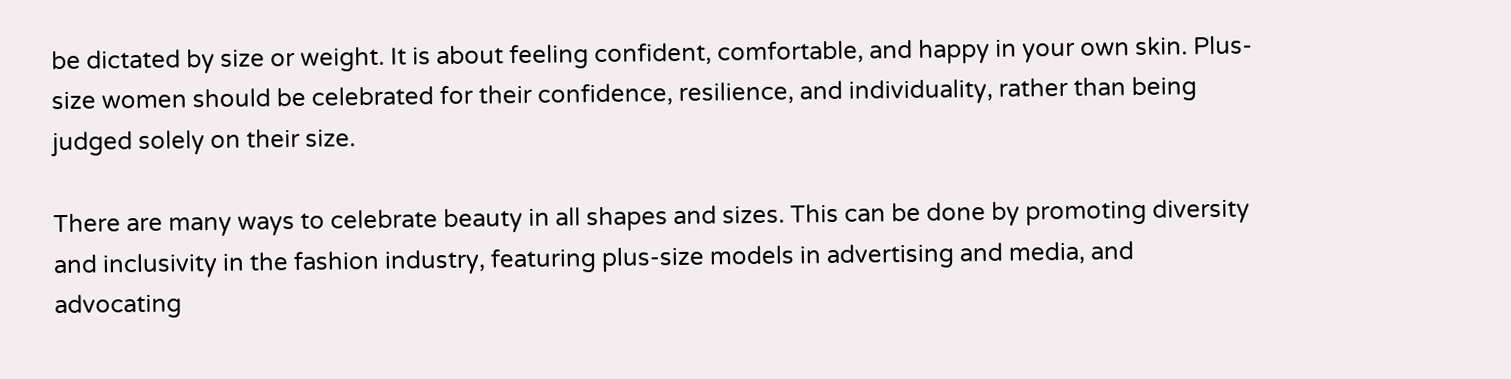be dictated by size or weight. It is about feeling confident, comfortable, and happy in your own skin. Plus-size women should be celebrated for their confidence, resilience, and individuality, rather than being judged solely on their size.

There are many ways to celebrate beauty in all shapes and sizes. This can be done by promoting diversity and inclusivity in the fashion industry, featuring plus-size models in advertising and media, and advocating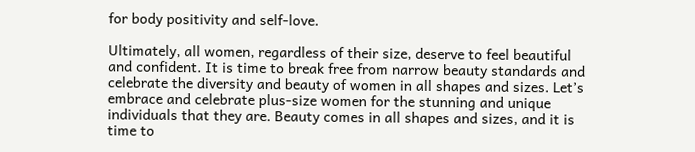for body positivity and self-love.

Ultimately, all women, regardless of their size, deserve to feel beautiful and confident. It is time to break free from narrow beauty standards and celebrate the diversity and beauty of women in all shapes and sizes. Let’s embrace and celebrate plus-size women for the stunning and unique individuals that they are. Beauty comes in all shapes and sizes, and it is time to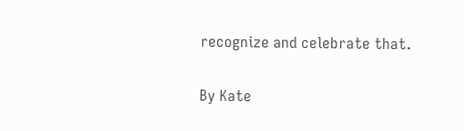recognize and celebrate that.

By Kate